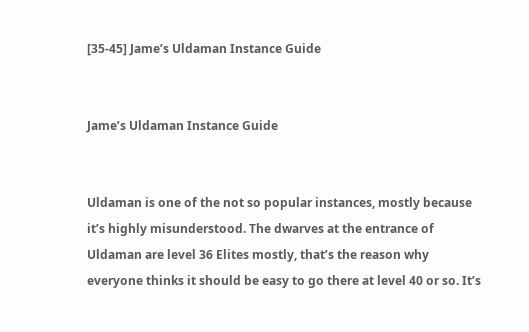[35-45] Jame’s Uldaman Instance Guide


Jame’s Uldaman Instance Guide


Uldaman is one of the not so popular instances, mostly because it’s highly misunderstood. The dwarves at the entrance of Uldaman are level 36 Elites mostly, that’s the reason why everyone thinks it should be easy to go there at level 40 or so. It’s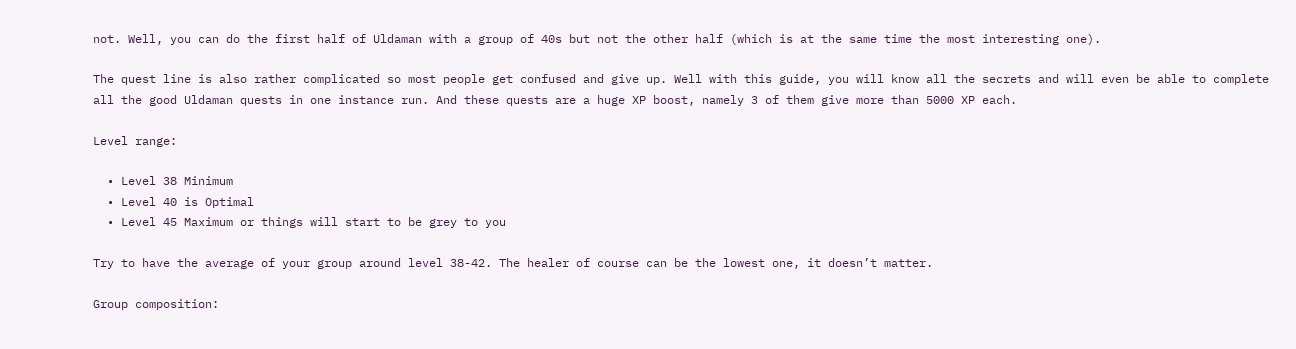not. Well, you can do the first half of Uldaman with a group of 40s but not the other half (which is at the same time the most interesting one).

The quest line is also rather complicated so most people get confused and give up. Well with this guide, you will know all the secrets and will even be able to complete all the good Uldaman quests in one instance run. And these quests are a huge XP boost, namely 3 of them give more than 5000 XP each.

Level range:

  • Level 38 Minimum
  • Level 40 is Optimal
  • Level 45 Maximum or things will start to be grey to you

Try to have the average of your group around level 38-42. The healer of course can be the lowest one, it doesn’t matter.

Group composition: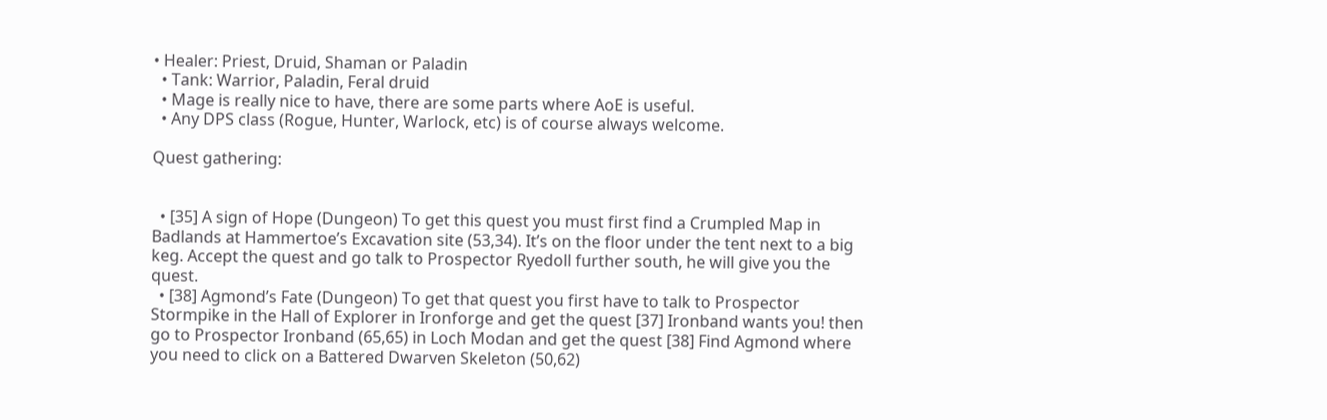• Healer: Priest, Druid, Shaman or Paladin
  • Tank: Warrior, Paladin, Feral druid
  • Mage is really nice to have, there are some parts where AoE is useful.
  • Any DPS class (Rogue, Hunter, Warlock, etc) is of course always welcome.

Quest gathering:


  • [35] A sign of Hope (Dungeon) To get this quest you must first find a Crumpled Map in Badlands at Hammertoe’s Excavation site (53,34). It’s on the floor under the tent next to a big keg. Accept the quest and go talk to Prospector Ryedoll further south, he will give you the quest.
  • [38] Agmond’s Fate (Dungeon) To get that quest you first have to talk to Prospector Stormpike in the Hall of Explorer in Ironforge and get the quest [37] Ironband wants you! then go to Prospector Ironband (65,65) in Loch Modan and get the quest [38] Find Agmond where you need to click on a Battered Dwarven Skeleton (50,62)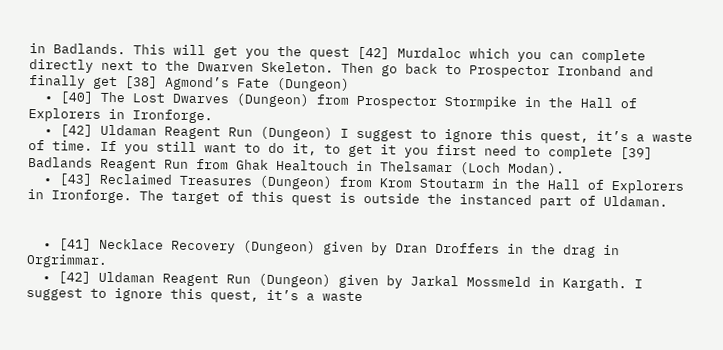in Badlands. This will get you the quest [42] Murdaloc which you can complete directly next to the Dwarven Skeleton. Then go back to Prospector Ironband and finally get [38] Agmond’s Fate (Dungeon)
  • [40] The Lost Dwarves (Dungeon) from Prospector Stormpike in the Hall of Explorers in Ironforge.
  • [42] Uldaman Reagent Run (Dungeon) I suggest to ignore this quest, it’s a waste of time. If you still want to do it, to get it you first need to complete [39] Badlands Reagent Run from Ghak Healtouch in Thelsamar (Loch Modan).
  • [43] Reclaimed Treasures (Dungeon) from Krom Stoutarm in the Hall of Explorers in Ironforge. The target of this quest is outside the instanced part of Uldaman.


  • [41] Necklace Recovery (Dungeon) given by Dran Droffers in the drag in Orgrimmar.
  • [42] Uldaman Reagent Run (Dungeon) given by Jarkal Mossmeld in Kargath. I suggest to ignore this quest, it’s a waste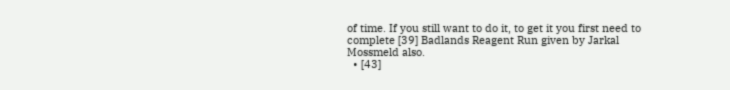of time. If you still want to do it, to get it you first need to complete [39] Badlands Reagent Run given by Jarkal Mossmeld also.
  • [43]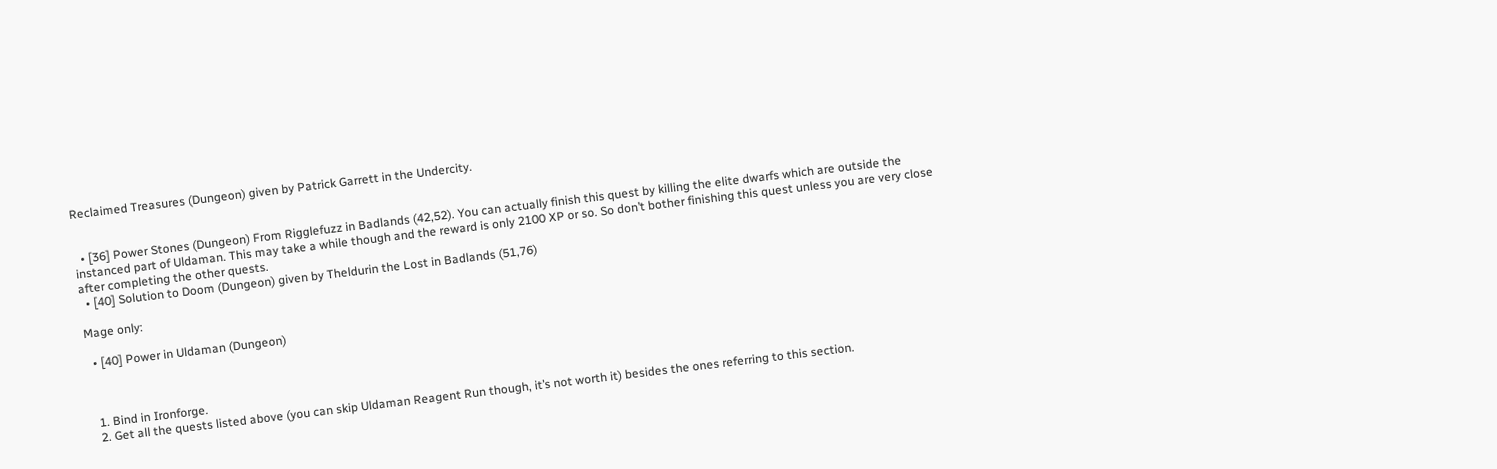Reclaimed Treasures (Dungeon) given by Patrick Garrett in the Undercity.


  • [36] Power Stones (Dungeon) From Rigglefuzz in Badlands (42,52). You can actually finish this quest by killing the elite dwarfs which are outside the instanced part of Uldaman. This may take a while though and the reward is only 2100 XP or so. So don’t bother finishing this quest unless you are very close after completing the other quests.
  • [40] Solution to Doom (Dungeon) given by Theldurin the Lost in Badlands (51,76)

Mage only:

  • [40] Power in Uldaman (Dungeon)



  1. Bind in Ironforge.
  2. Get all the quests listed above (you can skip Uldaman Reagent Run though, it’s not worth it) besides the ones referring to this section.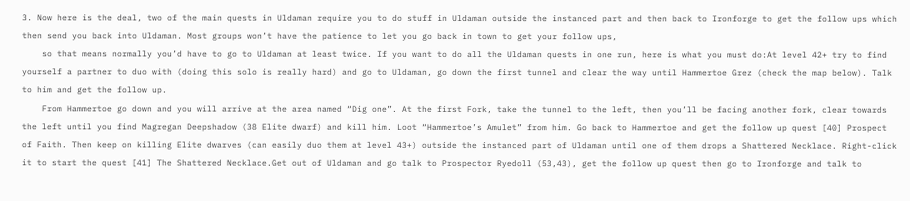3. Now here is the deal, two of the main quests in Uldaman require you to do stuff in Uldaman outside the instanced part and then back to Ironforge to get the follow ups which then send you back into Uldaman. Most groups won’t have the patience to let you go back in town to get your follow ups,
    so that means normally you’d have to go to Uldaman at least twice. If you want to do all the Uldaman quests in one run, here is what you must do:At level 42+ try to find yourself a partner to duo with (doing this solo is really hard) and go to Uldaman, go down the first tunnel and clear the way until Hammertoe Grez (check the map below). Talk to him and get the follow up.
    From Hammertoe go down and you will arrive at the area named “Dig one”. At the first Fork, take the tunnel to the left, then you’ll be facing another fork, clear towards the left until you find Magregan Deepshadow (38 Elite dwarf) and kill him. Loot “Hammertoe’s Amulet” from him. Go back to Hammertoe and get the follow up quest [40] Prospect of Faith. Then keep on killing Elite dwarves (can easily duo them at level 43+) outside the instanced part of Uldaman until one of them drops a Shattered Necklace. Right-click it to start the quest [41] The Shattered Necklace.Get out of Uldaman and go talk to Prospector Ryedoll (53,43), get the follow up quest then go to Ironforge and talk to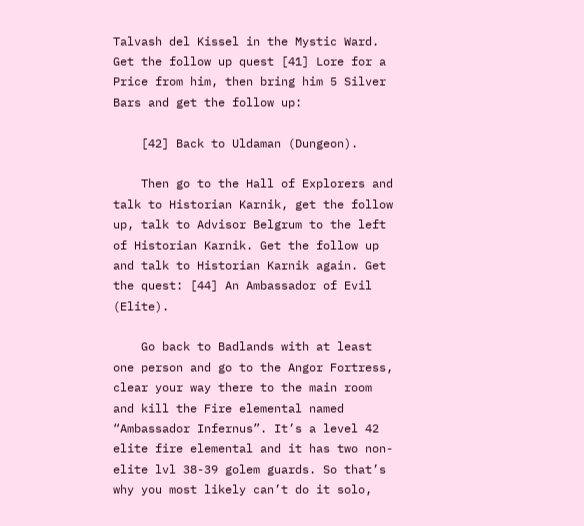Talvash del Kissel in the Mystic Ward. Get the follow up quest [41] Lore for a Price from him, then bring him 5 Silver Bars and get the follow up:

    [42] Back to Uldaman (Dungeon).

    Then go to the Hall of Explorers and talk to Historian Karnik, get the follow up, talk to Advisor Belgrum to the left of Historian Karnik. Get the follow up and talk to Historian Karnik again. Get the quest: [44] An Ambassador of Evil (Elite).

    Go back to Badlands with at least one person and go to the Angor Fortress, clear your way there to the main room and kill the Fire elemental named “Ambassador Infernus”. It’s a level 42 elite fire elemental and it has two non-elite lvl 38-39 golem guards. So that’s why you most likely can’t do it solo,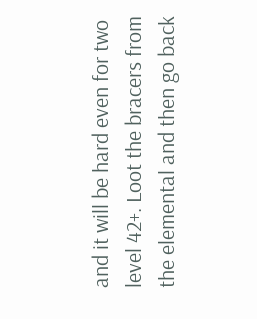and it will be hard even for two level 42+. Loot the bracers from the elemental and then go back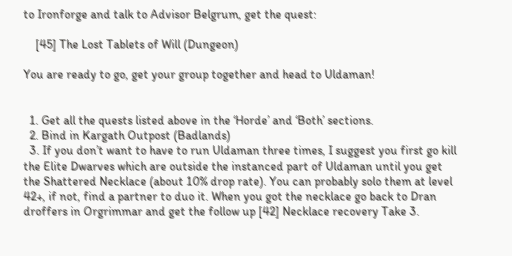to Ironforge and talk to Advisor Belgrum, get the quest:

    [45] The Lost Tablets of Will (Dungeon)

You are ready to go, get your group together and head to Uldaman!


  1. Get all the quests listed above in the ‘Horde’ and ‘Both’ sections.
  2. Bind in Kargath Outpost (Badlands)
  3. If you don’t want to have to run Uldaman three times, I suggest you first go kill the Elite Dwarves which are outside the instanced part of Uldaman until you get the Shattered Necklace (about 10% drop rate). You can probably solo them at level 42+, if not, find a partner to duo it. When you got the necklace go back to Dran droffers in Orgrimmar and get the follow up [42] Necklace recovery Take 3.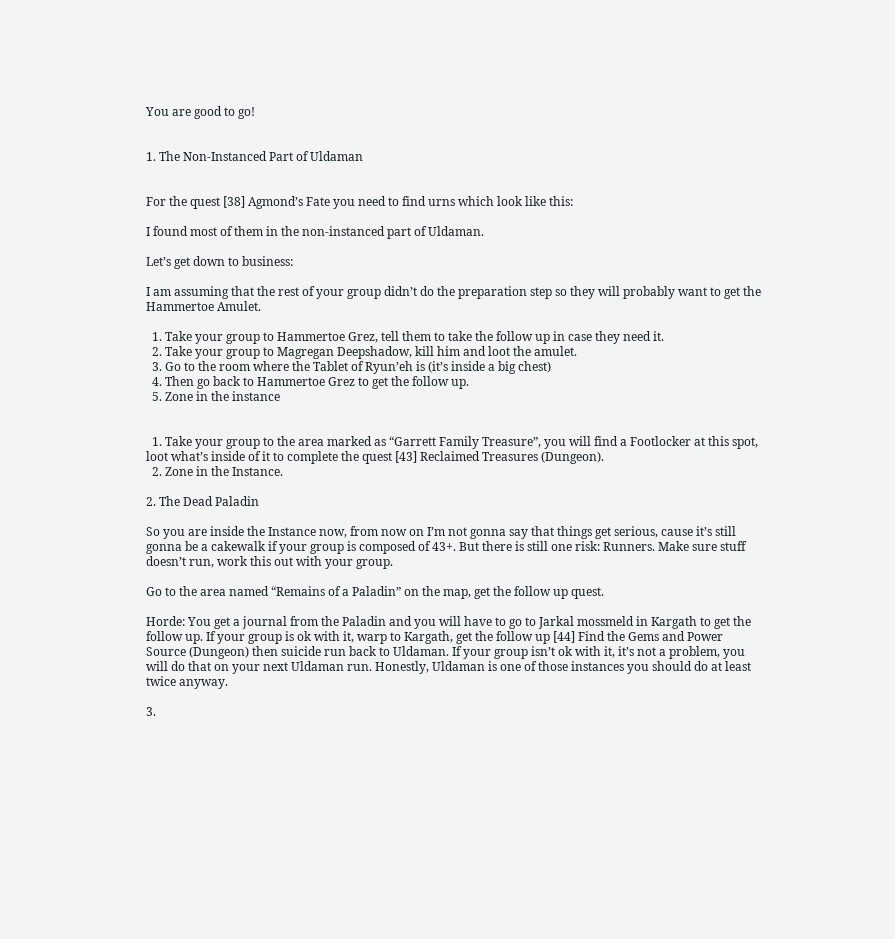You are good to go!


1. The Non-Instanced Part of Uldaman


For the quest [38] Agmond’s Fate you need to find urns which look like this:

I found most of them in the non-instanced part of Uldaman.

Let’s get down to business:

I am assuming that the rest of your group didn’t do the preparation step so they will probably want to get the Hammertoe Amulet.

  1. Take your group to Hammertoe Grez, tell them to take the follow up in case they need it.
  2. Take your group to Magregan Deepshadow, kill him and loot the amulet.
  3. Go to the room where the Tablet of Ryun’eh is (it’s inside a big chest)
  4. Then go back to Hammertoe Grez to get the follow up.
  5. Zone in the instance


  1. Take your group to the area marked as “Garrett Family Treasure”, you will find a Footlocker at this spot, loot what’s inside of it to complete the quest [43] Reclaimed Treasures (Dungeon).
  2. Zone in the Instance.

2. The Dead Paladin

So you are inside the Instance now, from now on I’m not gonna say that things get serious, cause it’s still gonna be a cakewalk if your group is composed of 43+. But there is still one risk: Runners. Make sure stuff doesn’t run, work this out with your group.

Go to the area named “Remains of a Paladin” on the map, get the follow up quest.

Horde: You get a journal from the Paladin and you will have to go to Jarkal mossmeld in Kargath to get the follow up. If your group is ok with it, warp to Kargath, get the follow up [44] Find the Gems and Power Source (Dungeon) then suicide run back to Uldaman. If your group isn’t ok with it, it’s not a problem, you will do that on your next Uldaman run. Honestly, Uldaman is one of those instances you should do at least twice anyway.

3.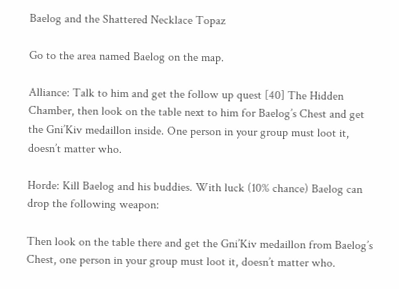Baelog and the Shattered Necklace Topaz

Go to the area named Baelog on the map.

Alliance: Talk to him and get the follow up quest [40] The Hidden Chamber, then look on the table next to him for Baelog’s Chest and get the Gni’Kiv medaillon inside. One person in your group must loot it, doesn’t matter who.

Horde: Kill Baelog and his buddies. With luck (10% chance) Baelog can drop the following weapon:

Then look on the table there and get the Gni’Kiv medaillon from Baelog’s Chest, one person in your group must loot it, doesn’t matter who.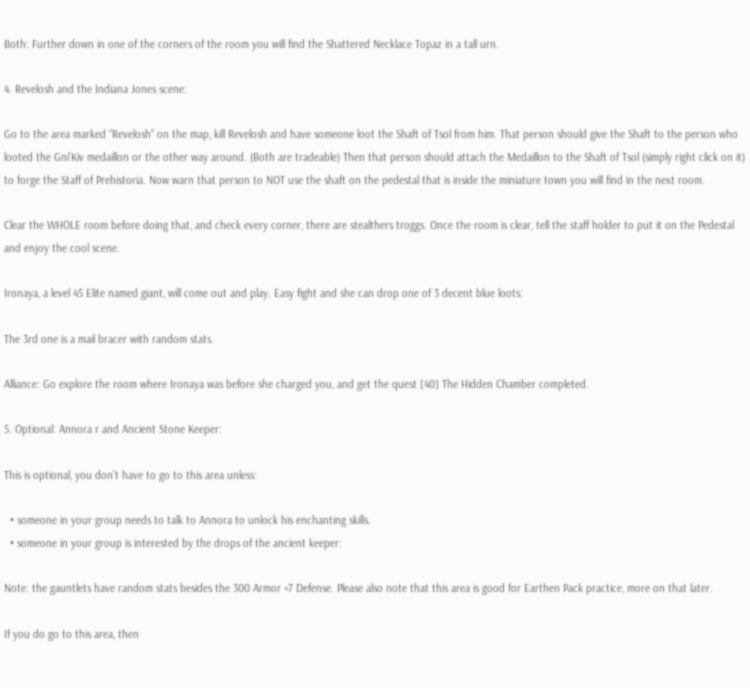Both: Further down in one of the corners of the room you will find the Shattered Necklace Topaz in a tall urn.

4. Revelosh and the Indiana Jones scene:

Go to the area marked “Revelosh” on the map, kill Revelosh and have someone loot the Shaft of Tsol from him. That person should give the Shaft to the person who looted the Gni’Kiv medaillon or the other way around. (Both are tradeable) Then that person should attach the Medaillon to the Shaft of Tsol (simply right click on it) to forge the Staff of Prehistoria. Now warn that person to NOT use the shaft on the pedestal that is inside the miniature town you will find in the next room.

Clear the WHOLE room before doing that, and check every corner, there are stealthers troggs. Once the room is clear, tell the staff holder to put it on the Pedestal and enjoy the cool scene.

Ironaya, a level 45 Elite named giant, will come out and play. Easy fight and she can drop one of 3 decent blue loots:

The 3rd one is a mail bracer with random stats.

Alliance: Go explore the room where Ironaya was before she charged you, and get the quest [40] The Hidden Chamber completed.

5. Optional: Annora r and Ancient Stone Keeper:

This is optional, you don’t have to go to this area unless:

  • someone in your group needs to talk to Annora to unlock his enchanting skills.
  • someone in your group is interested by the drops of the ancient keeper:

Note: the gauntlets have random stats besides the 300 Armor +7 Defense. Please also note that this area is good for Earthen Pack practice, more on that later.

If you do go to this area, then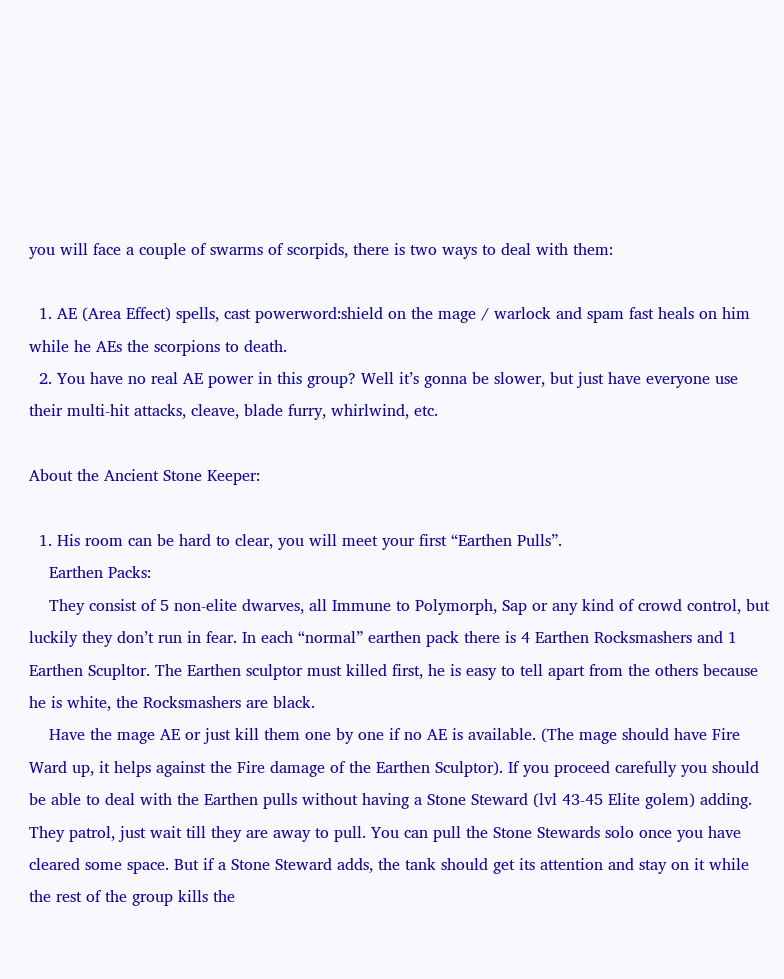you will face a couple of swarms of scorpids, there is two ways to deal with them:

  1. AE (Area Effect) spells, cast powerword:shield on the mage / warlock and spam fast heals on him while he AEs the scorpions to death.
  2. You have no real AE power in this group? Well it’s gonna be slower, but just have everyone use their multi-hit attacks, cleave, blade furry, whirlwind, etc.

About the Ancient Stone Keeper:

  1. His room can be hard to clear, you will meet your first “Earthen Pulls”.
    Earthen Packs:
    They consist of 5 non-elite dwarves, all Immune to Polymorph, Sap or any kind of crowd control, but luckily they don’t run in fear. In each “normal” earthen pack there is 4 Earthen Rocksmashers and 1 Earthen Scupltor. The Earthen sculptor must killed first, he is easy to tell apart from the others because he is white, the Rocksmashers are black.
    Have the mage AE or just kill them one by one if no AE is available. (The mage should have Fire Ward up, it helps against the Fire damage of the Earthen Sculptor). If you proceed carefully you should be able to deal with the Earthen pulls without having a Stone Steward (lvl 43-45 Elite golem) adding. They patrol, just wait till they are away to pull. You can pull the Stone Stewards solo once you have cleared some space. But if a Stone Steward adds, the tank should get its attention and stay on it while the rest of the group kills the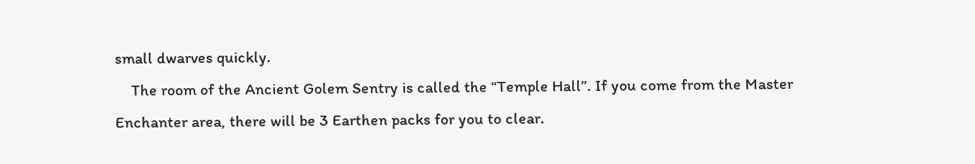small dwarves quickly.
    The room of the Ancient Golem Sentry is called the “Temple Hall”. If you come from the Master Enchanter area, there will be 3 Earthen packs for you to clear.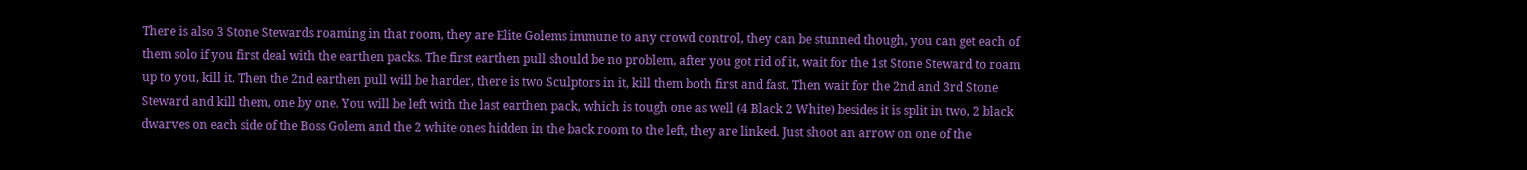There is also 3 Stone Stewards roaming in that room, they are Elite Golems immune to any crowd control, they can be stunned though, you can get each of them solo if you first deal with the earthen packs. The first earthen pull should be no problem, after you got rid of it, wait for the 1st Stone Steward to roam up to you, kill it. Then the 2nd earthen pull will be harder, there is two Sculptors in it, kill them both first and fast. Then wait for the 2nd and 3rd Stone Steward and kill them, one by one. You will be left with the last earthen pack, which is tough one as well (4 Black 2 White) besides it is split in two, 2 black dwarves on each side of the Boss Golem and the 2 white ones hidden in the back room to the left, they are linked. Just shoot an arrow on one of the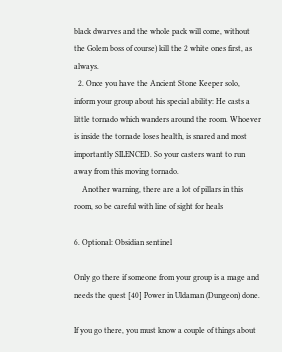black dwarves and the whole pack will come, without the Golem boss of course) kill the 2 white ones first, as always.
  2. Once you have the Ancient Stone Keeper solo, inform your group about his special ability: He casts a little tornado which wanders around the room. Whoever is inside the tornade loses health, is snared and most importantly SILENCED. So your casters want to run away from this moving tornado.
    Another warning, there are a lot of pillars in this room, so be careful with line of sight for heals

6. Optional: Obsidian sentinel

Only go there if someone from your group is a mage and needs the quest [40] Power in Uldaman (Dungeon) done.

If you go there, you must know a couple of things about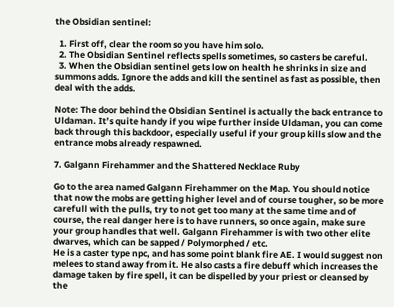the Obsidian sentinel:

  1. First off, clear the room so you have him solo.
  2. The Obsidian Sentinel reflects spells sometimes, so casters be careful.
  3. When the Obsidian sentinel gets low on health he shrinks in size and summons adds. Ignore the adds and kill the sentinel as fast as possible, then deal with the adds.

Note: The door behind the Obsidian Sentinel is actually the back entrance to Uldaman. It’s quite handy if you wipe further inside Uldaman, you can come back through this backdoor, especially useful if your group kills slow and the entrance mobs already respawned.

7. Galgann Firehammer and the Shattered Necklace Ruby

Go to the area named Galgann Firehammer on the Map. You should notice that now the mobs are getting higher level and of course tougher, so be more carefull with the pulls, try to not get too many at the same time and of course, the real danger here is to have runners, so once again, make sure your group handles that well. Galgann Firehammer is with two other elite dwarves, which can be sapped / Polymorphed / etc.
He is a caster type npc, and has some point blank fire AE. I would suggest non melees to stand away from it. He also casts a fire debuff which increases the damage taken by fire spell, it can be dispelled by your priest or cleansed by the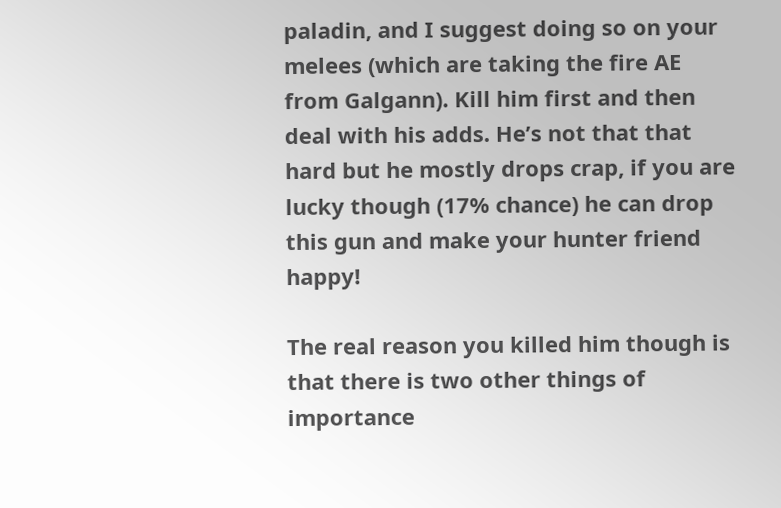paladin, and I suggest doing so on your melees (which are taking the fire AE from Galgann). Kill him first and then deal with his adds. He’s not that that hard but he mostly drops crap, if you are lucky though (17% chance) he can drop this gun and make your hunter friend happy!

The real reason you killed him though is that there is two other things of importance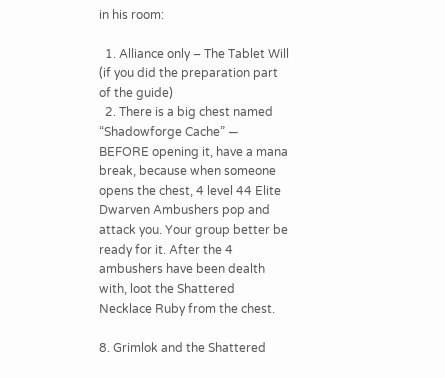in his room:

  1. Alliance only – The Tablet Will (if you did the preparation part of the guide)
  2. There is a big chest named “Shadowforge Cache” — BEFORE opening it, have a mana break, because when someone opens the chest, 4 level 44 Elite Dwarven Ambushers pop and attack you. Your group better be ready for it. After the 4 ambushers have been dealth with, loot the Shattered Necklace Ruby from the chest.

8. Grimlok and the Shattered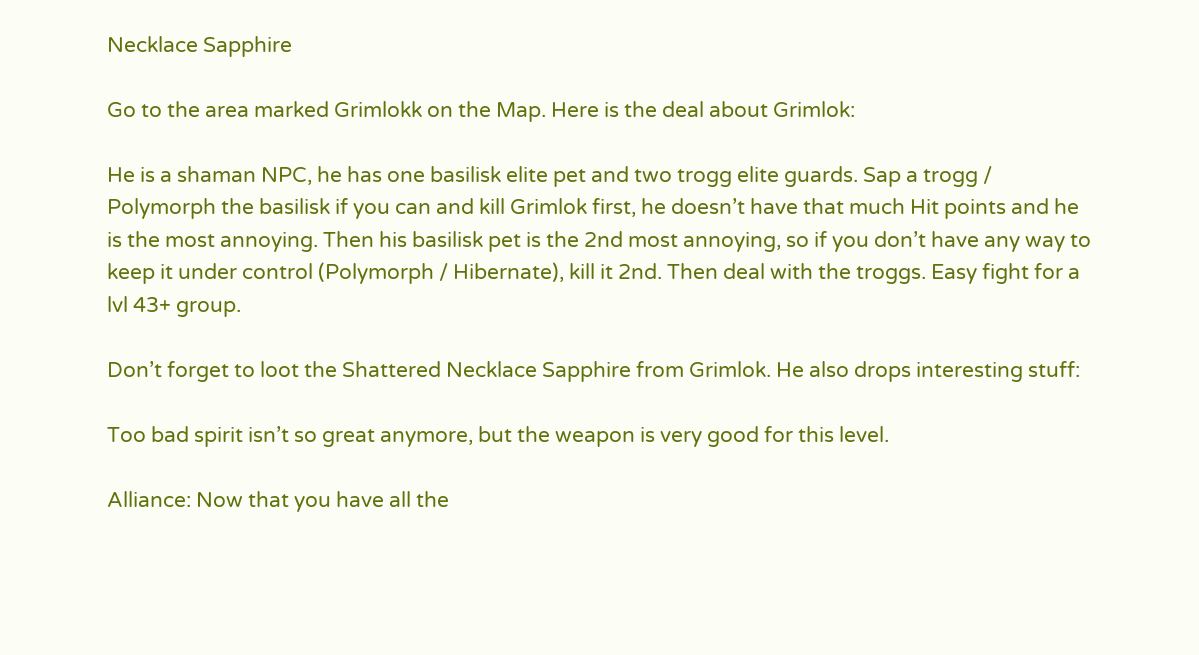Necklace Sapphire

Go to the area marked Grimlokk on the Map. Here is the deal about Grimlok:

He is a shaman NPC, he has one basilisk elite pet and two trogg elite guards. Sap a trogg / Polymorph the basilisk if you can and kill Grimlok first, he doesn’t have that much Hit points and he is the most annoying. Then his basilisk pet is the 2nd most annoying, so if you don’t have any way to keep it under control (Polymorph / Hibernate), kill it 2nd. Then deal with the troggs. Easy fight for a lvl 43+ group.

Don’t forget to loot the Shattered Necklace Sapphire from Grimlok. He also drops interesting stuff:

Too bad spirit isn’t so great anymore, but the weapon is very good for this level.

Alliance: Now that you have all the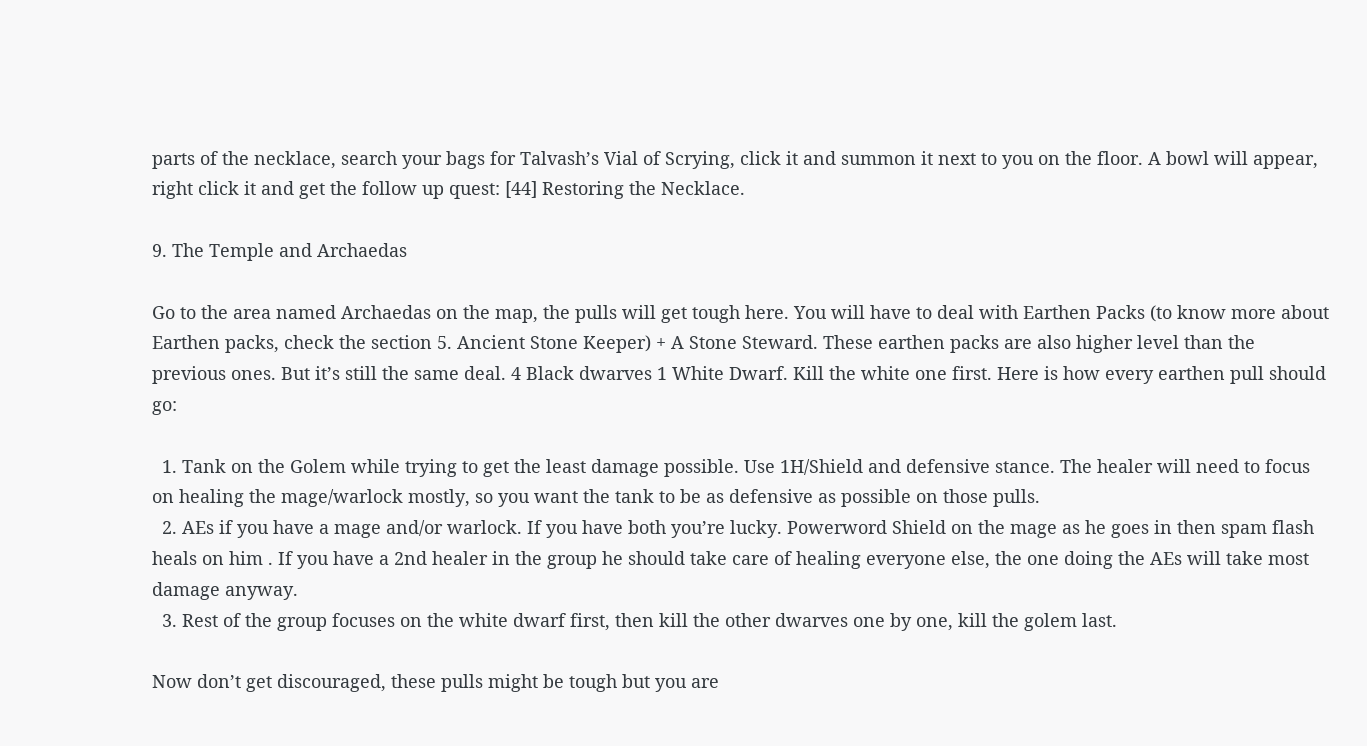parts of the necklace, search your bags for Talvash’s Vial of Scrying, click it and summon it next to you on the floor. A bowl will appear, right click it and get the follow up quest: [44] Restoring the Necklace.

9. The Temple and Archaedas

Go to the area named Archaedas on the map, the pulls will get tough here. You will have to deal with Earthen Packs (to know more about Earthen packs, check the section 5. Ancient Stone Keeper) + A Stone Steward. These earthen packs are also higher level than the previous ones. But it’s still the same deal. 4 Black dwarves 1 White Dwarf. Kill the white one first. Here is how every earthen pull should go:

  1. Tank on the Golem while trying to get the least damage possible. Use 1H/Shield and defensive stance. The healer will need to focus on healing the mage/warlock mostly, so you want the tank to be as defensive as possible on those pulls.
  2. AEs if you have a mage and/or warlock. If you have both you’re lucky. Powerword Shield on the mage as he goes in then spam flash heals on him . If you have a 2nd healer in the group he should take care of healing everyone else, the one doing the AEs will take most damage anyway.
  3. Rest of the group focuses on the white dwarf first, then kill the other dwarves one by one, kill the golem last.

Now don’t get discouraged, these pulls might be tough but you are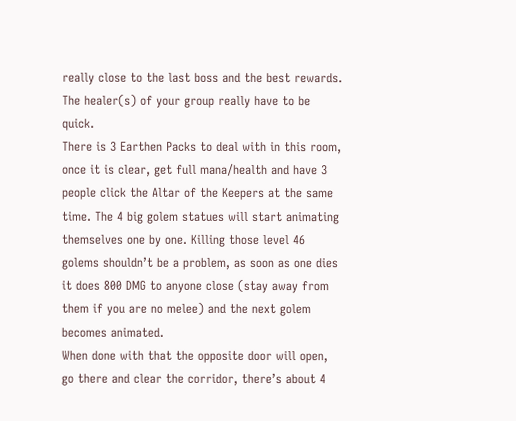really close to the last boss and the best rewards. The healer(s) of your group really have to be quick.
There is 3 Earthen Packs to deal with in this room, once it is clear, get full mana/health and have 3 people click the Altar of the Keepers at the same time. The 4 big golem statues will start animating themselves one by one. Killing those level 46 golems shouldn’t be a problem, as soon as one dies it does 800 DMG to anyone close (stay away from them if you are no melee) and the next golem becomes animated.
When done with that the opposite door will open, go there and clear the corridor, there’s about 4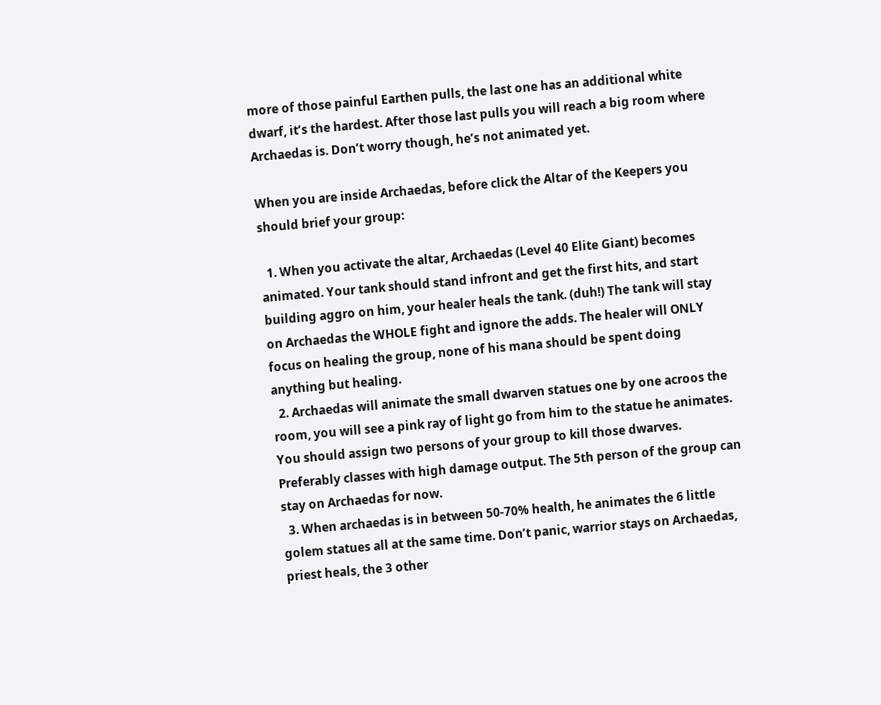more of those painful Earthen pulls, the last one has an additional white dwarf, it’s the hardest. After those last pulls you will reach a big room where Archaedas is. Don’t worry though, he’s not animated yet.

When you are inside Archaedas, before click the Altar of the Keepers you should brief your group:

  1. When you activate the altar, Archaedas (Level 40 Elite Giant) becomes animated. Your tank should stand infront and get the first hits, and start building aggro on him, your healer heals the tank. (duh!) The tank will stay on Archaedas the WHOLE fight and ignore the adds. The healer will ONLY focus on healing the group, none of his mana should be spent doing anything but healing.
  2. Archaedas will animate the small dwarven statues one by one acroos the room, you will see a pink ray of light go from him to the statue he animates. You should assign two persons of your group to kill those dwarves. Preferably classes with high damage output. The 5th person of the group can stay on Archaedas for now.
  3. When archaedas is in between 50-70% health, he animates the 6 little golem statues all at the same time. Don’t panic, warrior stays on Archaedas, priest heals, the 3 other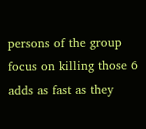persons of the group focus on killing those 6 adds as fast as they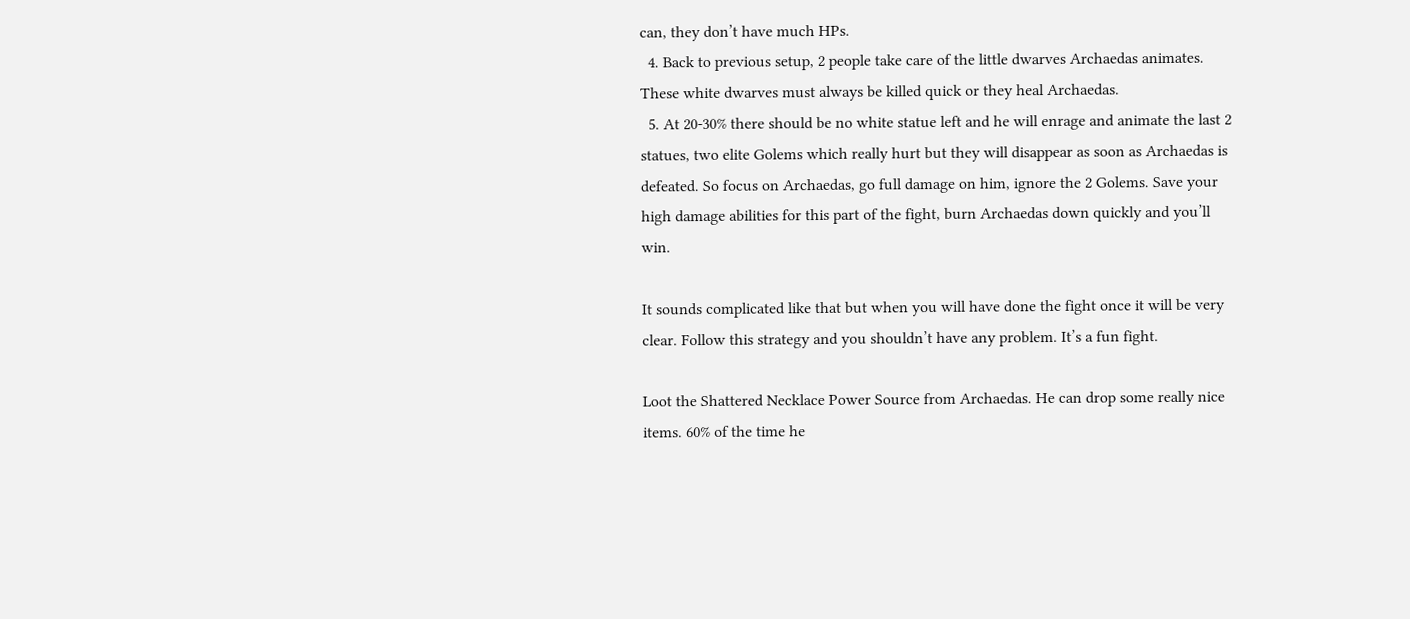can, they don’t have much HPs.
  4. Back to previous setup, 2 people take care of the little dwarves Archaedas animates. These white dwarves must always be killed quick or they heal Archaedas.
  5. At 20-30% there should be no white statue left and he will enrage and animate the last 2 statues, two elite Golems which really hurt but they will disappear as soon as Archaedas is defeated. So focus on Archaedas, go full damage on him, ignore the 2 Golems. Save your high damage abilities for this part of the fight, burn Archaedas down quickly and you’ll win.

It sounds complicated like that but when you will have done the fight once it will be very clear. Follow this strategy and you shouldn’t have any problem. It’s a fun fight.

Loot the Shattered Necklace Power Source from Archaedas. He can drop some really nice items. 60% of the time he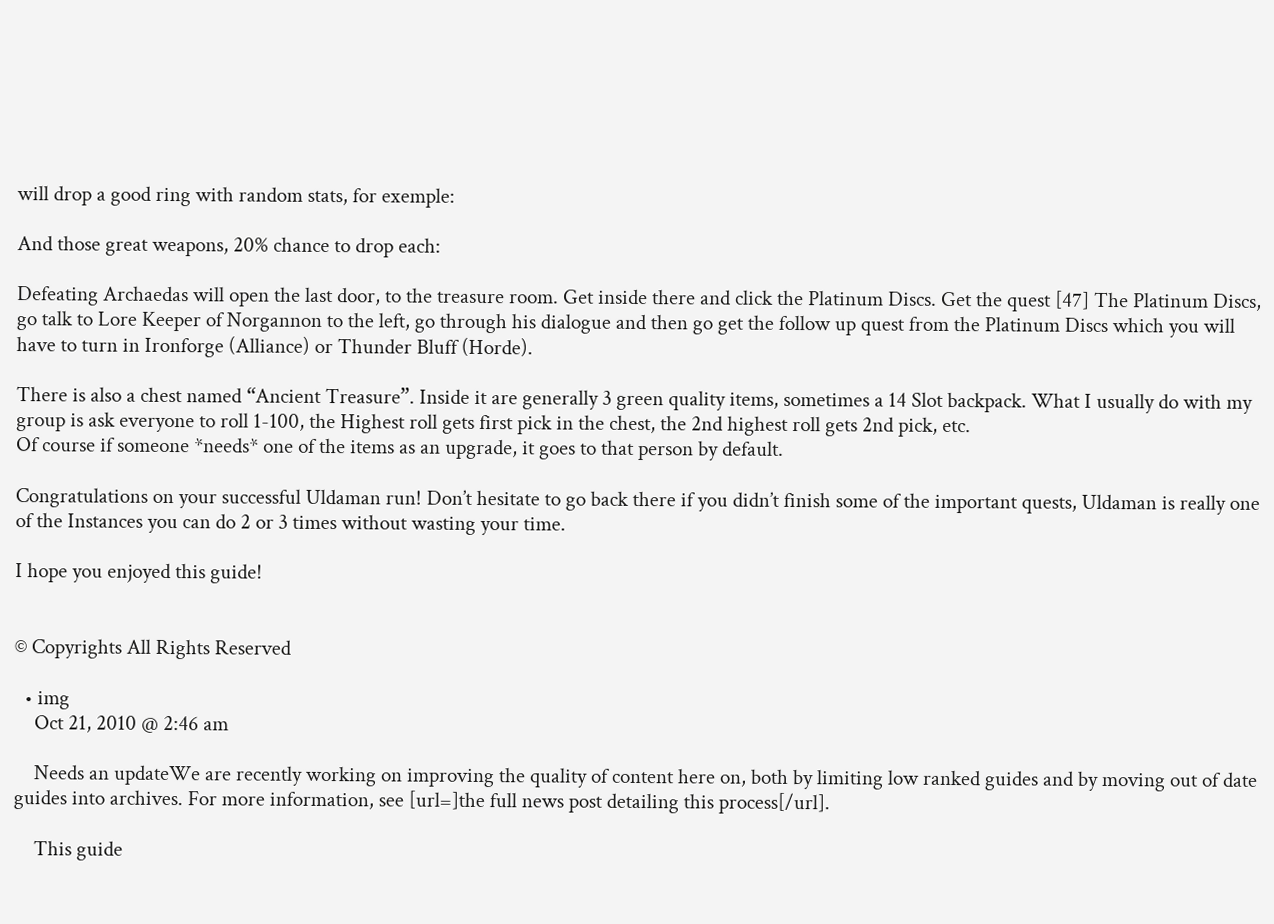will drop a good ring with random stats, for exemple:

And those great weapons, 20% chance to drop each:

Defeating Archaedas will open the last door, to the treasure room. Get inside there and click the Platinum Discs. Get the quest [47] The Platinum Discs, go talk to Lore Keeper of Norgannon to the left, go through his dialogue and then go get the follow up quest from the Platinum Discs which you will have to turn in Ironforge (Alliance) or Thunder Bluff (Horde).

There is also a chest named “Ancient Treasure”. Inside it are generally 3 green quality items, sometimes a 14 Slot backpack. What I usually do with my group is ask everyone to roll 1-100, the Highest roll gets first pick in the chest, the 2nd highest roll gets 2nd pick, etc.
Of course if someone *needs* one of the items as an upgrade, it goes to that person by default.

Congratulations on your successful Uldaman run! Don’t hesitate to go back there if you didn’t finish some of the important quests, Uldaman is really one of the Instances you can do 2 or 3 times without wasting your time.

I hope you enjoyed this guide!


© Copyrights All Rights Reserved

  • img
    Oct 21, 2010 @ 2:46 am

    Needs an updateWe are recently working on improving the quality of content here on, both by limiting low ranked guides and by moving out of date guides into archives. For more information, see [url=]the full news post detailing this process[/url].

    This guide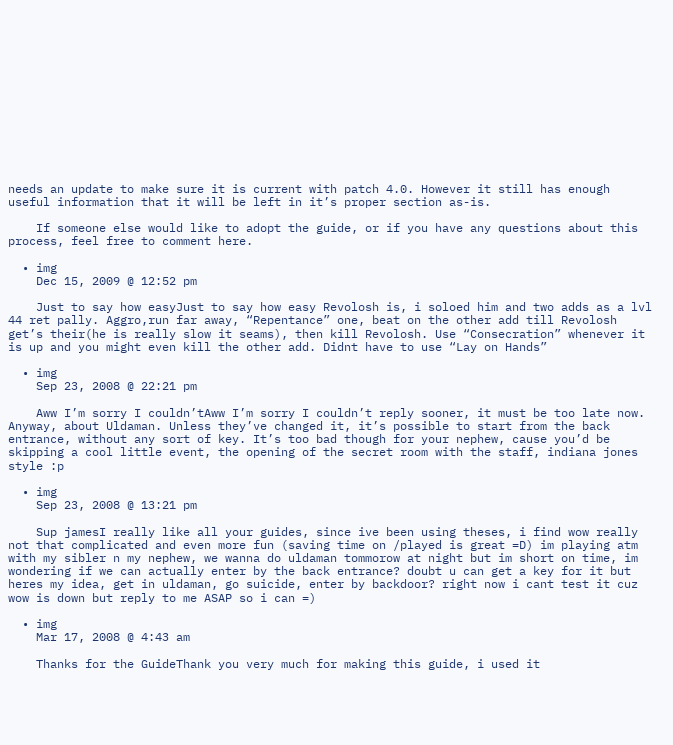needs an update to make sure it is current with patch 4.0. However it still has enough useful information that it will be left in it’s proper section as-is.

    If someone else would like to adopt the guide, or if you have any questions about this process, feel free to comment here.

  • img
    Dec 15, 2009 @ 12:52 pm

    Just to say how easyJust to say how easy Revolosh is, i soloed him and two adds as a lvl 44 ret pally. Aggro,run far away, “Repentance” one, beat on the other add till Revolosh get’s their(he is really slow it seams), then kill Revolosh. Use “Consecration” whenever it is up and you might even kill the other add. Didnt have to use “Lay on Hands”

  • img
    Sep 23, 2008 @ 22:21 pm

    Aww I’m sorry I couldn’tAww I’m sorry I couldn’t reply sooner, it must be too late now. Anyway, about Uldaman. Unless they’ve changed it, it’s possible to start from the back entrance, without any sort of key. It’s too bad though for your nephew, cause you’d be skipping a cool little event, the opening of the secret room with the staff, indiana jones style :p

  • img
    Sep 23, 2008 @ 13:21 pm

    Sup jamesI really like all your guides, since ive been using theses, i find wow really not that complicated and even more fun (saving time on /played is great =D) im playing atm with my sibler n my nephew, we wanna do uldaman tommorow at night but im short on time, im wondering if we can actually enter by the back entrance? doubt u can get a key for it but heres my idea, get in uldaman, go suicide, enter by backdoor? right now i cant test it cuz wow is down but reply to me ASAP so i can =)

  • img
    Mar 17, 2008 @ 4:43 am

    Thanks for the GuideThank you very much for making this guide, i used it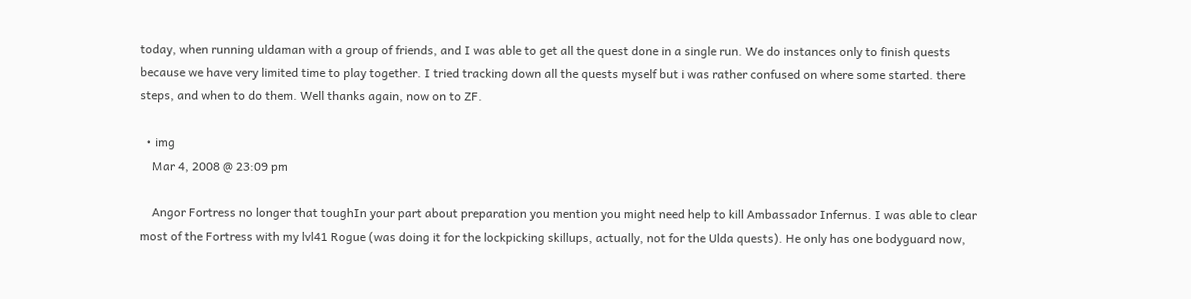today, when running uldaman with a group of friends, and I was able to get all the quest done in a single run. We do instances only to finish quests because we have very limited time to play together. I tried tracking down all the quests myself but i was rather confused on where some started. there steps, and when to do them. Well thanks again, now on to ZF.

  • img
    Mar 4, 2008 @ 23:09 pm

    Angor Fortress no longer that toughIn your part about preparation you mention you might need help to kill Ambassador Infernus. I was able to clear most of the Fortress with my lvl41 Rogue (was doing it for the lockpicking skillups, actually, not for the Ulda quests). He only has one bodyguard now,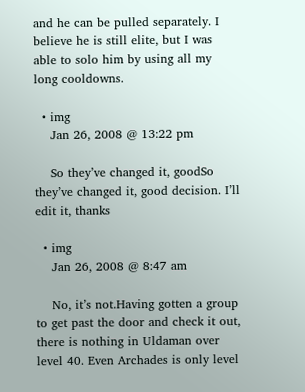and he can be pulled separately. I believe he is still elite, but I was able to solo him by using all my long cooldowns.

  • img
    Jan 26, 2008 @ 13:22 pm

    So they’ve changed it, goodSo they’ve changed it, good decision. I’ll edit it, thanks

  • img
    Jan 26, 2008 @ 8:47 am

    No, it’s not.Having gotten a group to get past the door and check it out, there is nothing in Uldaman over level 40. Even Archades is only level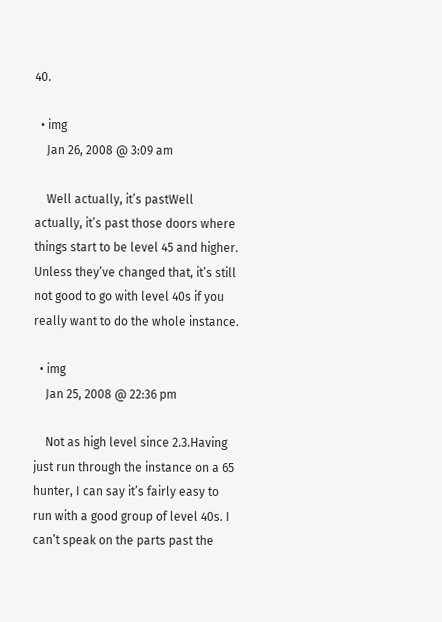40.

  • img
    Jan 26, 2008 @ 3:09 am

    Well actually, it’s pastWell actually, it’s past those doors where things start to be level 45 and higher. Unless they’ve changed that, it’s still not good to go with level 40s if you really want to do the whole instance.

  • img
    Jan 25, 2008 @ 22:36 pm

    Not as high level since 2.3.Having just run through the instance on a 65 hunter, I can say it’s fairly easy to run with a good group of level 40s. I can’t speak on the parts past the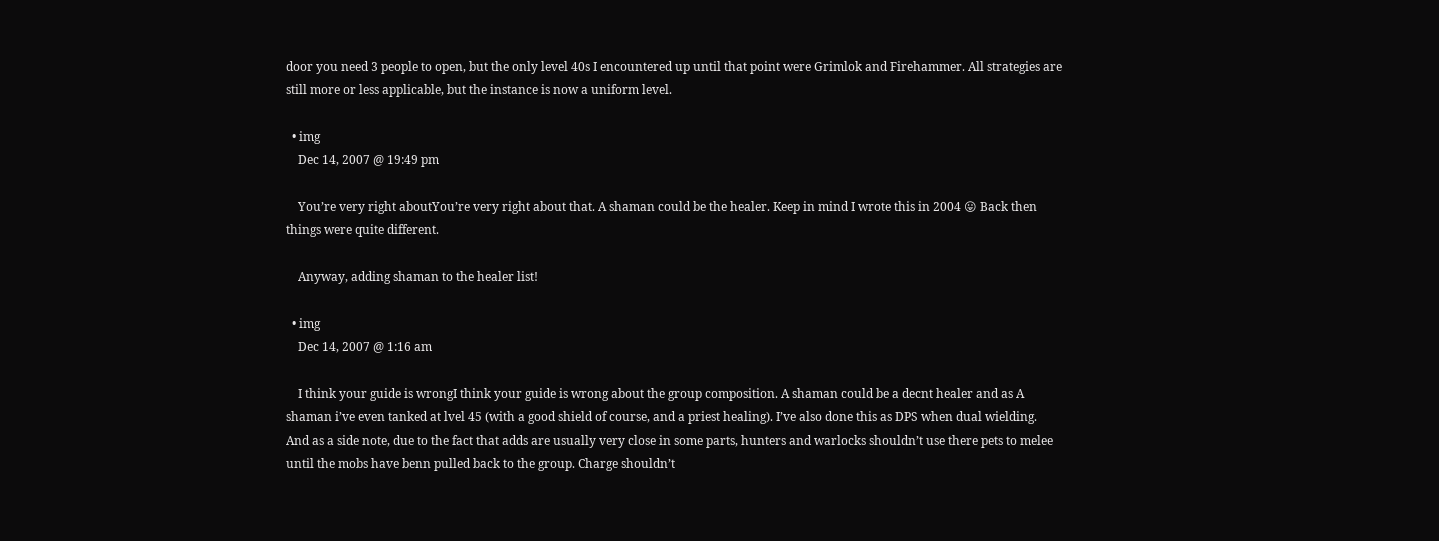door you need 3 people to open, but the only level 40s I encountered up until that point were Grimlok and Firehammer. All strategies are still more or less applicable, but the instance is now a uniform level.

  • img
    Dec 14, 2007 @ 19:49 pm

    You’re very right aboutYou’re very right about that. A shaman could be the healer. Keep in mind I wrote this in 2004 😛 Back then things were quite different.

    Anyway, adding shaman to the healer list!

  • img
    Dec 14, 2007 @ 1:16 am

    I think your guide is wrongI think your guide is wrong about the group composition. A shaman could be a decnt healer and as A shaman i’ve even tanked at lvel 45 (with a good shield of course, and a priest healing). I’ve also done this as DPS when dual wielding. And as a side note, due to the fact that adds are usually very close in some parts, hunters and warlocks shouldn’t use there pets to melee until the mobs have benn pulled back to the group. Charge shouldn’t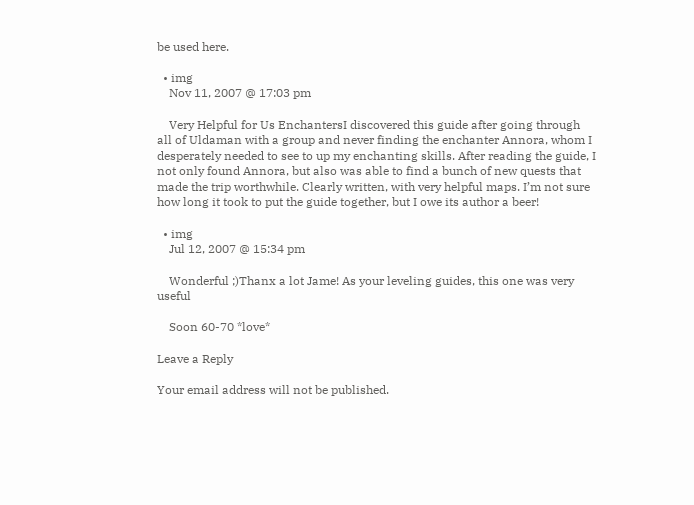be used here.

  • img
    Nov 11, 2007 @ 17:03 pm

    Very Helpful for Us EnchantersI discovered this guide after going through all of Uldaman with a group and never finding the enchanter Annora, whom I desperately needed to see to up my enchanting skills. After reading the guide, I not only found Annora, but also was able to find a bunch of new quests that made the trip worthwhile. Clearly written, with very helpful maps. I’m not sure how long it took to put the guide together, but I owe its author a beer!

  • img
    Jul 12, 2007 @ 15:34 pm

    Wonderful ;)Thanx a lot Jame! As your leveling guides, this one was very useful

    Soon 60-70 *love*

Leave a Reply

Your email address will not be published.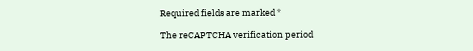Required fields are marked *

The reCAPTCHA verification period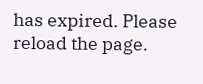has expired. Please reload the page.